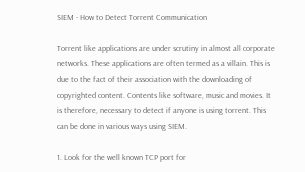SIEM - How to Detect Torrent Communication

Torrent like applications are under scrutiny in almost all corporate networks. These applications are often termed as a villain. This is due to the fact of their association with the downloading of copyrighted content. Contents like software, music and movies. It is therefore, necessary to detect if anyone is using torrent. This can be done in various ways using SIEM.

1. Look for the well known TCP port for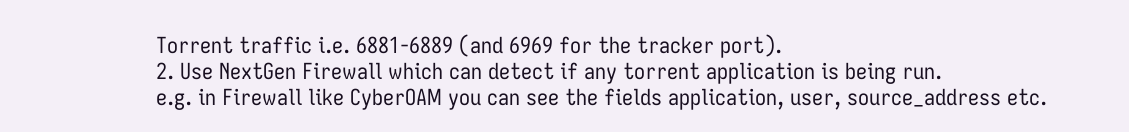Torrent traffic i.e. 6881-6889 (and 6969 for the tracker port).
2. Use NextGen Firewall which can detect if any torrent application is being run.
e.g. in Firewall like CyberOAM you can see the fields application, user, source_address etc.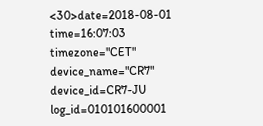<30>date=2018-08-01 time=16:07:03 timezone="CET" device_name="CR7" device_id=CR7-JU log_id=010101600001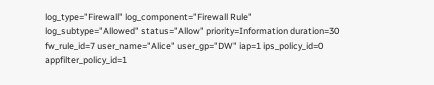log_type="Firewall" log_component="Firewall Rule" log_subtype="Allowed" status="Allow" priority=Information duration=30 fw_rule_id=7 user_name="Alice" user_gp="DW" iap=1 ips_policy_id=0 appfilter_policy_id=1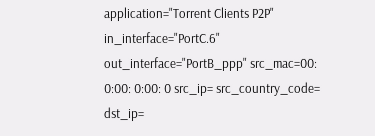application="Torrent Clients P2P" in_interface="PortC.6" out_interface="PortB_ppp" src_mac=00: 0:00: 0:00: 0 src_ip= src_country_code= dst_ip=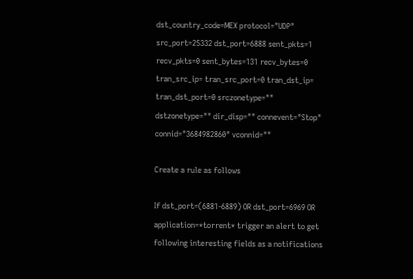dst_country_code=MEX protocol="UDP" src_port=25332 dst_port=6888 sent_pkts=1 recv_pkts=0 sent_bytes=131 recv_bytes=0 tran_src_ip= tran_src_port=0 tran_dst_ip= tran_dst_port=0 srczonetype="" dstzonetype="" dir_disp="" connevent="Stop" connid="3684982860" vconnid=""

Create a rule as follows

If dst_port=(6881-6889) OR dst_port=6969 OR application=*torrent* trigger an alert to get following interesting fields as a notifications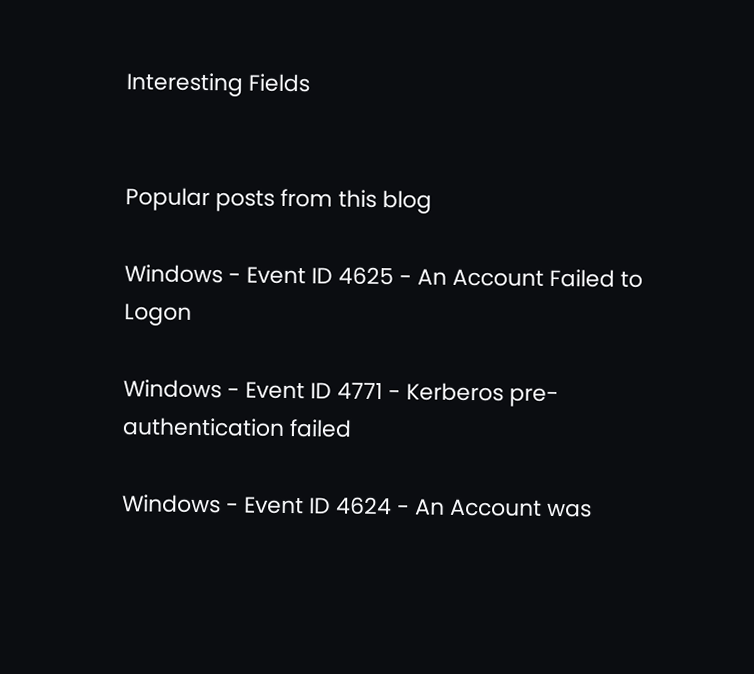Interesting Fields


Popular posts from this blog

Windows - Event ID 4625 - An Account Failed to Logon

Windows - Event ID 4771 - Kerberos pre-authentication failed

Windows - Event ID 4624 - An Account was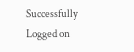Successfully Logged on